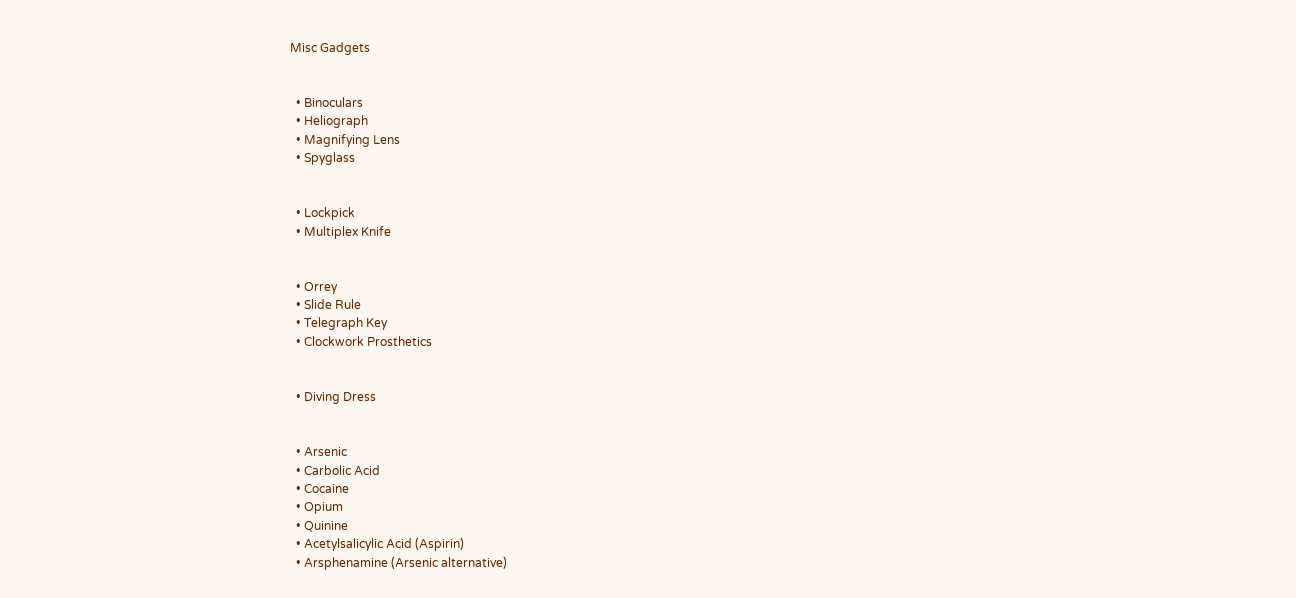Misc Gadgets


  • Binoculars
  • Heliograph
  • Magnifying Lens
  • Spyglass


  • Lockpick
  • Multiplex Knife


  • Orrey
  • Slide Rule
  • Telegraph Key
  • Clockwork Prosthetics


  • Diving Dress


  • Arsenic
  • Carbolic Acid
  • Cocaine
  • Opium
  • Quinine
  • Acetylsalicylic Acid (Aspirin)
  • Arsphenamine (Arsenic alternative)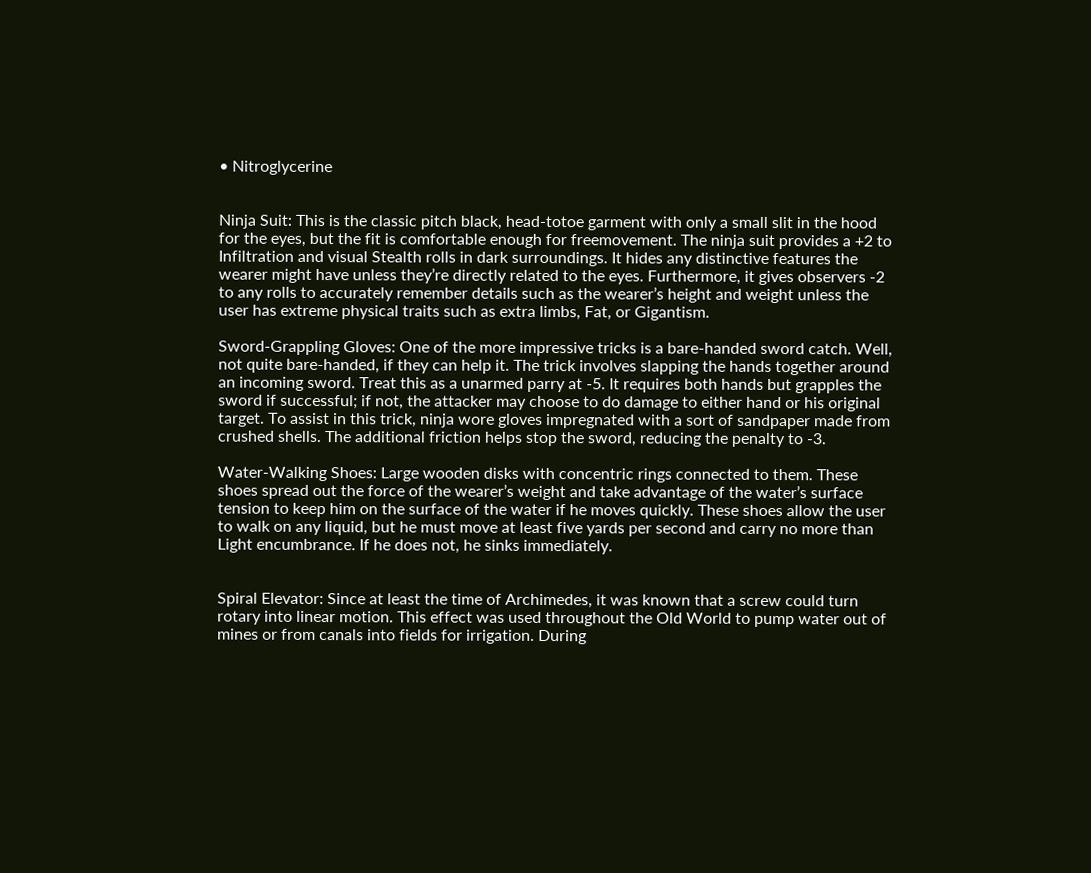• Nitroglycerine


Ninja Suit: This is the classic pitch black, head-totoe garment with only a small slit in the hood for the eyes, but the fit is comfortable enough for freemovement. The ninja suit provides a +2 to Infiltration and visual Stealth rolls in dark surroundings. It hides any distinctive features the wearer might have unless they’re directly related to the eyes. Furthermore, it gives observers -2 to any rolls to accurately remember details such as the wearer’s height and weight unless the user has extreme physical traits such as extra limbs, Fat, or Gigantism.

Sword-Grappling Gloves: One of the more impressive tricks is a bare-handed sword catch. Well, not quite bare-handed, if they can help it. The trick involves slapping the hands together around an incoming sword. Treat this as a unarmed parry at -5. It requires both hands but grapples the sword if successful; if not, the attacker may choose to do damage to either hand or his original target. To assist in this trick, ninja wore gloves impregnated with a sort of sandpaper made from crushed shells. The additional friction helps stop the sword, reducing the penalty to -3.

Water-Walking Shoes: Large wooden disks with concentric rings connected to them. These shoes spread out the force of the wearer’s weight and take advantage of the water’s surface tension to keep him on the surface of the water if he moves quickly. These shoes allow the user to walk on any liquid, but he must move at least five yards per second and carry no more than Light encumbrance. If he does not, he sinks immediately.


Spiral Elevator: Since at least the time of Archimedes, it was known that a screw could turn rotary into linear motion. This effect was used throughout the Old World to pump water out of mines or from canals into fields for irrigation. During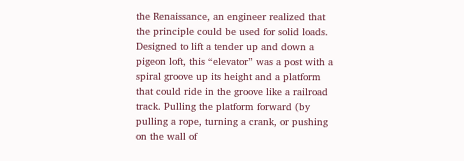the Renaissance, an engineer realized that the principle could be used for solid loads. Designed to lift a tender up and down a pigeon loft, this “elevator” was a post with a spiral groove up its height and a platform that could ride in the groove like a railroad track. Pulling the platform forward (by pulling a rope, turning a crank, or pushing on the wall of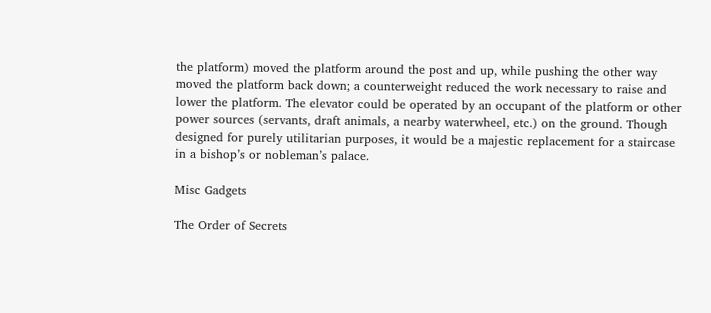the platform) moved the platform around the post and up, while pushing the other way moved the platform back down; a counterweight reduced the work necessary to raise and lower the platform. The elevator could be operated by an occupant of the platform or other power sources (servants, draft animals, a nearby waterwheel, etc.) on the ground. Though designed for purely utilitarian purposes, it would be a majestic replacement for a staircase in a bishop’s or nobleman’s palace.

Misc Gadgets

The Order of Secrets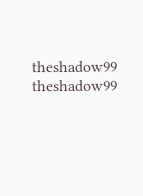theshadow99 theshadow99